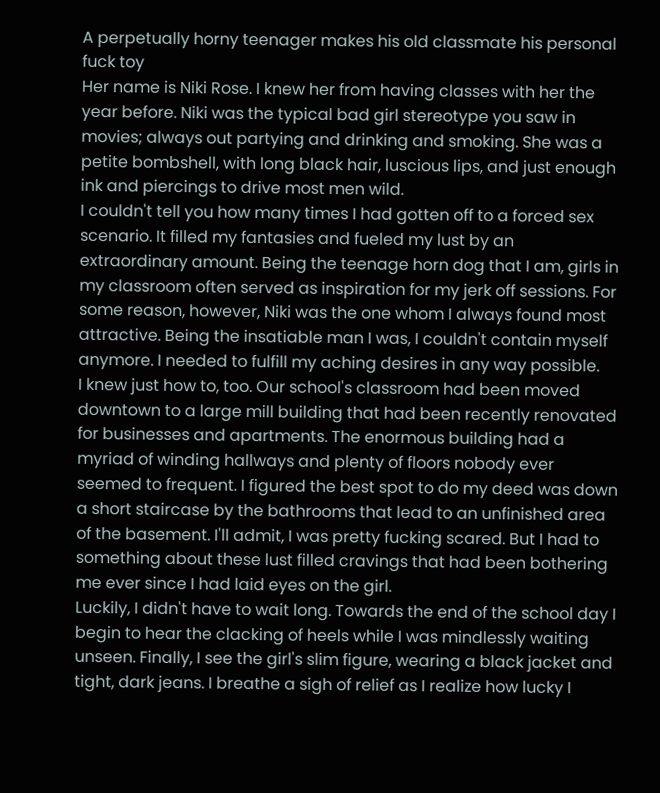A perpetually horny teenager makes his old classmate his personal fuck toy
Her name is Niki Rose. I knew her from having classes with her the year before. Niki was the typical bad girl stereotype you saw in movies; always out partying and drinking and smoking. She was a petite bombshell, with long black hair, luscious lips, and just enough ink and piercings to drive most men wild.
I couldn't tell you how many times I had gotten off to a forced sex scenario. It filled my fantasies and fueled my lust by an extraordinary amount. Being the teenage horn dog that I am, girls in my classroom often served as inspiration for my jerk off sessions. For some reason, however, Niki was the one whom I always found most attractive. Being the insatiable man I was, I couldn't contain myself anymore. I needed to fulfill my aching desires in any way possible.
I knew just how to, too. Our school's classroom had been moved downtown to a large mill building that had been recently renovated for businesses and apartments. The enormous building had a myriad of winding hallways and plenty of floors nobody ever seemed to frequent. I figured the best spot to do my deed was down a short staircase by the bathrooms that lead to an unfinished area of the basement. I'll admit, I was pretty fucking scared. But I had to something about these lust filled cravings that had been bothering me ever since I had laid eyes on the girl.
Luckily, I didn't have to wait long. Towards the end of the school day I begin to hear the clacking of heels while I was mindlessly waiting unseen. Finally, I see the girl's slim figure, wearing a black jacket and tight, dark jeans. I breathe a sigh of relief as I realize how lucky I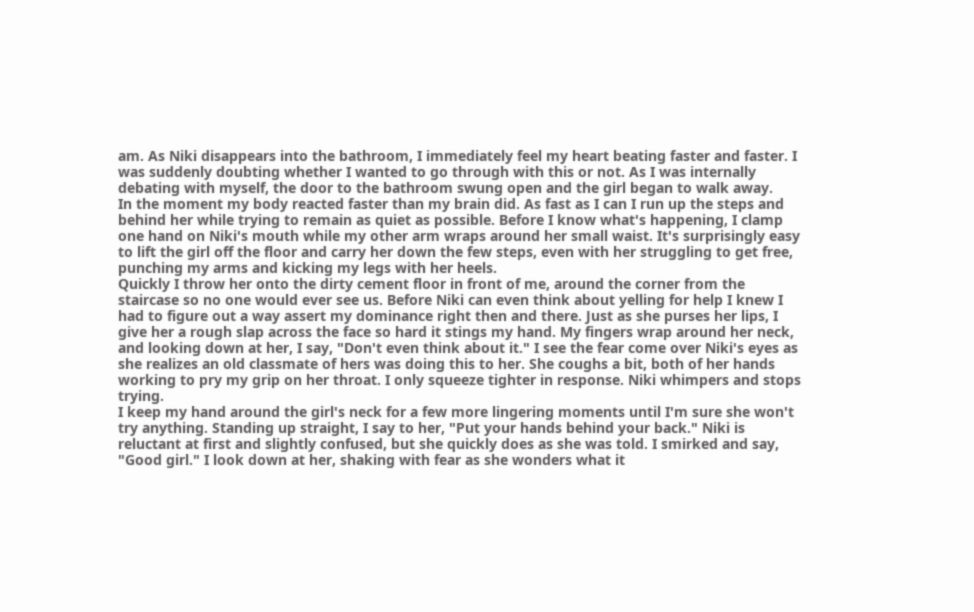am. As Niki disappears into the bathroom, I immediately feel my heart beating faster and faster. I was suddenly doubting whether I wanted to go through with this or not. As I was internally debating with myself, the door to the bathroom swung open and the girl began to walk away.
In the moment my body reacted faster than my brain did. As fast as I can I run up the steps and behind her while trying to remain as quiet as possible. Before I know what's happening, I clamp one hand on Niki's mouth while my other arm wraps around her small waist. It's surprisingly easy to lift the girl off the floor and carry her down the few steps, even with her struggling to get free, punching my arms and kicking my legs with her heels.
Quickly I throw her onto the dirty cement floor in front of me, around the corner from the staircase so no one would ever see us. Before Niki can even think about yelling for help I knew I had to figure out a way assert my dominance right then and there. Just as she purses her lips, I give her a rough slap across the face so hard it stings my hand. My fingers wrap around her neck, and looking down at her, I say, "Don't even think about it." I see the fear come over Niki's eyes as she realizes an old classmate of hers was doing this to her. She coughs a bit, both of her hands working to pry my grip on her throat. I only squeeze tighter in response. Niki whimpers and stops trying.
I keep my hand around the girl's neck for a few more lingering moments until I'm sure she won't try anything. Standing up straight, I say to her, "Put your hands behind your back." Niki is reluctant at first and slightly confused, but she quickly does as she was told. I smirked and say, "Good girl." I look down at her, shaking with fear as she wonders what it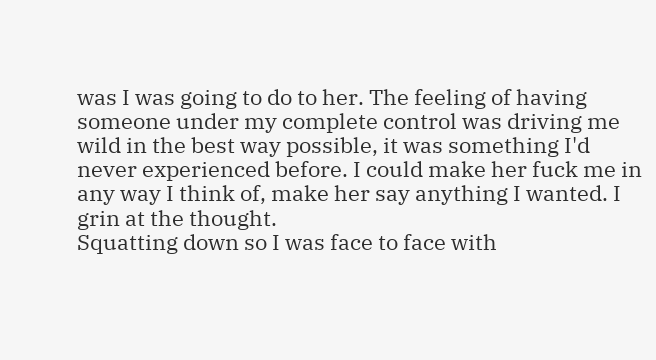was I was going to do to her. The feeling of having someone under my complete control was driving me wild in the best way possible, it was something I'd never experienced before. I could make her fuck me in any way I think of, make her say anything I wanted. I grin at the thought.
Squatting down so I was face to face with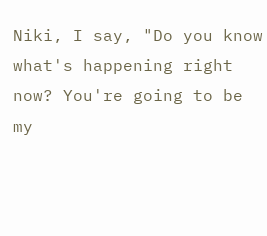Niki, I say, "Do you know what's happening right now? You're going to be my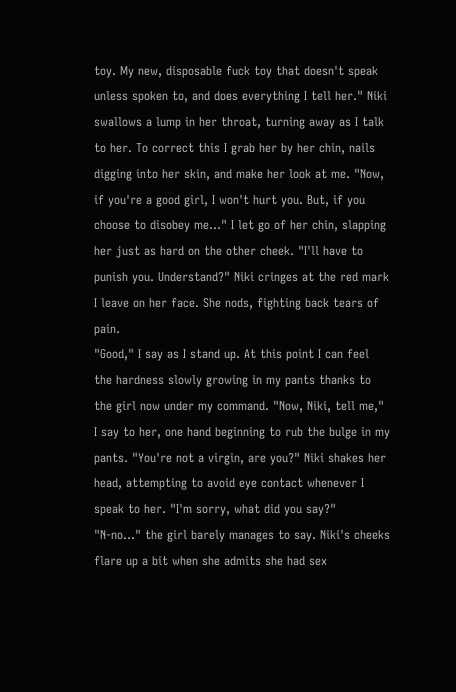toy. My new, disposable fuck toy that doesn't speak unless spoken to, and does everything I tell her." Niki swallows a lump in her throat, turning away as I talk to her. To correct this I grab her by her chin, nails digging into her skin, and make her look at me. "Now, if you're a good girl, I won't hurt you. But, if you choose to disobey me..." I let go of her chin, slapping her just as hard on the other cheek. "I'll have to punish you. Understand?" Niki cringes at the red mark I leave on her face. She nods, fighting back tears of pain.
"Good," I say as I stand up. At this point I can feel the hardness slowly growing in my pants thanks to the girl now under my command. "Now, Niki, tell me," I say to her, one hand beginning to rub the bulge in my pants. "You're not a virgin, are you?" Niki shakes her head, attempting to avoid eye contact whenever I speak to her. "I'm sorry, what did you say?"
"N-no..." the girl barely manages to say. Niki's cheeks flare up a bit when she admits she had sex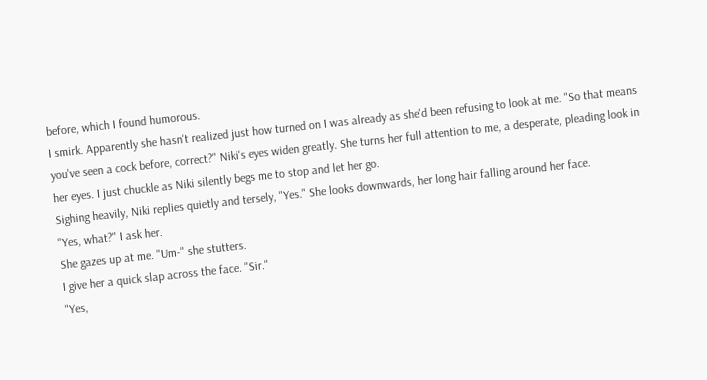before, which I found humorous.
I smirk. Apparently she hasn't realized just how turned on I was already as she'd been refusing to look at me. "So that means you've seen a cock before, correct?" Niki's eyes widen greatly. She turns her full attention to me, a desperate, pleading look in her eyes. I just chuckle as Niki silently begs me to stop and let her go.
Sighing heavily, Niki replies quietly and tersely, "Yes." She looks downwards, her long hair falling around her face.
"Yes, what?" I ask her.
She gazes up at me. "Um-" she stutters.
I give her a quick slap across the face. "Sir."
"Yes,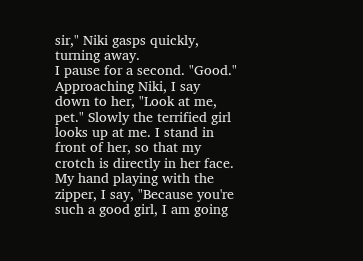sir," Niki gasps quickly, turning away.
I pause for a second. "Good." Approaching Niki, I say down to her, "Look at me, pet." Slowly the terrified girl looks up at me. I stand in front of her, so that my crotch is directly in her face. My hand playing with the zipper, I say, "Because you're such a good girl, I am going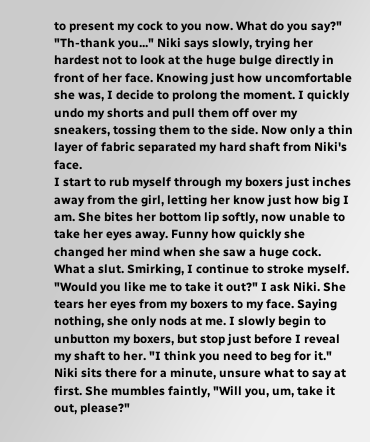to present my cock to you now. What do you say?"
"Th-thank you..." Niki says slowly, trying her hardest not to look at the huge bulge directly in front of her face. Knowing just how uncomfortable she was, I decide to prolong the moment. I quickly undo my shorts and pull them off over my sneakers, tossing them to the side. Now only a thin layer of fabric separated my hard shaft from Niki's face.
I start to rub myself through my boxers just inches away from the girl, letting her know just how big I am. She bites her bottom lip softly, now unable to take her eyes away. Funny how quickly she changed her mind when she saw a huge cock. What a slut. Smirking, I continue to stroke myself. "Would you like me to take it out?" I ask Niki. She tears her eyes from my boxers to my face. Saying nothing, she only nods at me. I slowly begin to unbutton my boxers, but stop just before I reveal my shaft to her. "I think you need to beg for it."
Niki sits there for a minute, unsure what to say at first. She mumbles faintly, "Will you, um, take it out, please?"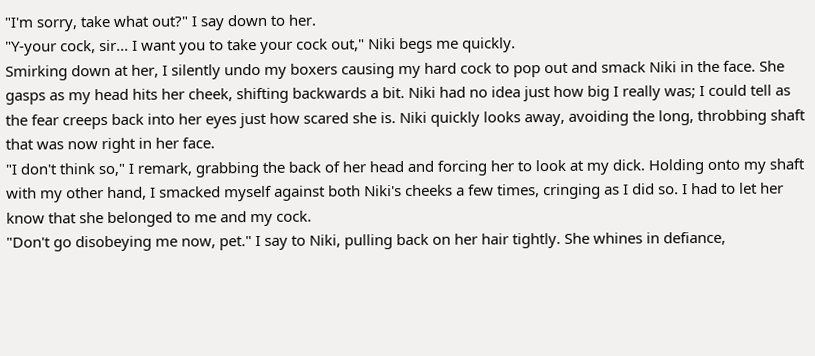"I'm sorry, take what out?" I say down to her.
"Y-your cock, sir... I want you to take your cock out," Niki begs me quickly.
Smirking down at her, I silently undo my boxers causing my hard cock to pop out and smack Niki in the face. She gasps as my head hits her cheek, shifting backwards a bit. Niki had no idea just how big I really was; I could tell as the fear creeps back into her eyes just how scared she is. Niki quickly looks away, avoiding the long, throbbing shaft that was now right in her face.
"I don't think so," I remark, grabbing the back of her head and forcing her to look at my dick. Holding onto my shaft with my other hand, I smacked myself against both Niki's cheeks a few times, cringing as I did so. I had to let her know that she belonged to me and my cock.
"Don't go disobeying me now, pet." I say to Niki, pulling back on her hair tightly. She whines in defiance,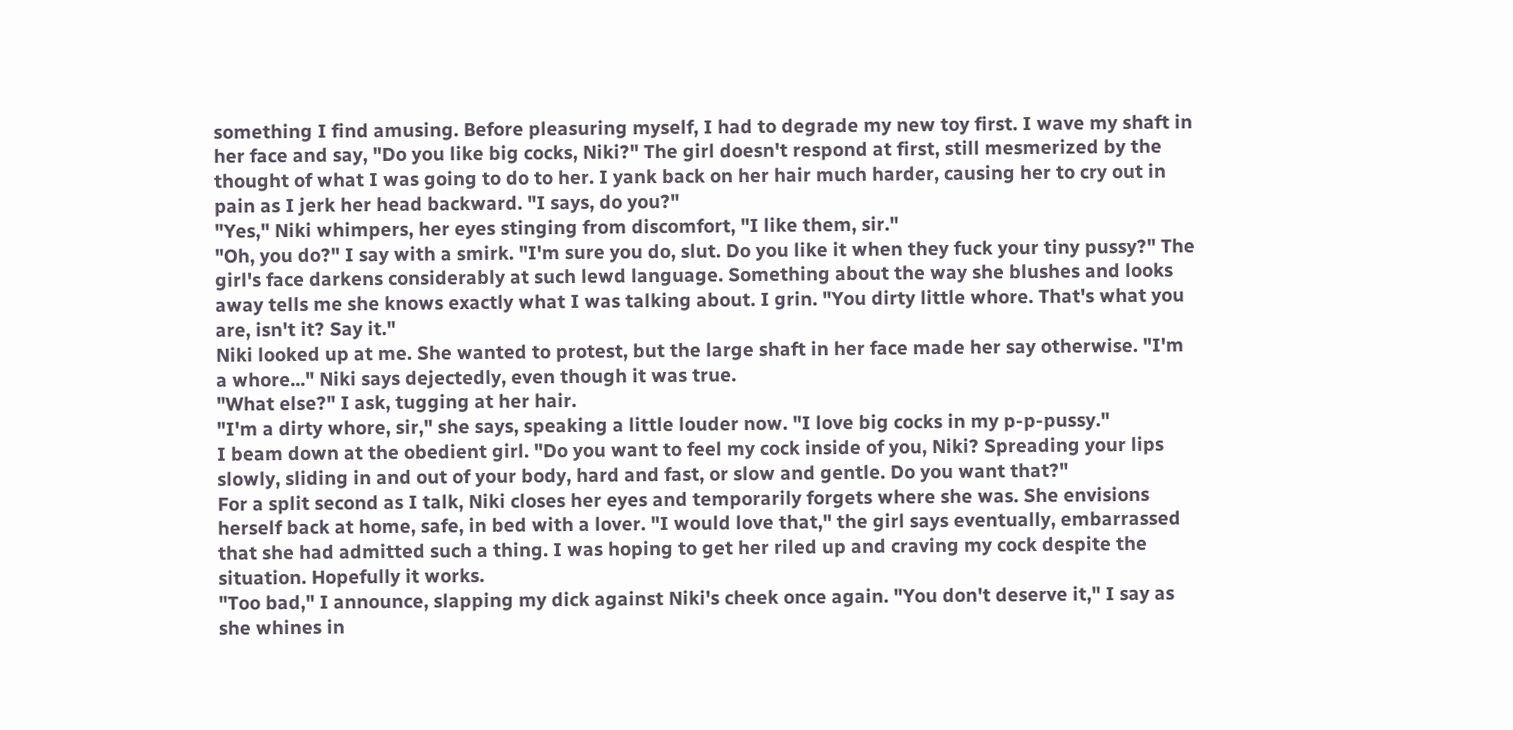something I find amusing. Before pleasuring myself, I had to degrade my new toy first. I wave my shaft in her face and say, "Do you like big cocks, Niki?" The girl doesn't respond at first, still mesmerized by the thought of what I was going to do to her. I yank back on her hair much harder, causing her to cry out in pain as I jerk her head backward. "I says, do you?"
"Yes," Niki whimpers, her eyes stinging from discomfort, "I like them, sir."
"Oh, you do?" I say with a smirk. "I'm sure you do, slut. Do you like it when they fuck your tiny pussy?" The girl's face darkens considerably at such lewd language. Something about the way she blushes and looks away tells me she knows exactly what I was talking about. I grin. "You dirty little whore. That's what you are, isn't it? Say it."
Niki looked up at me. She wanted to protest, but the large shaft in her face made her say otherwise. "I'm a whore..." Niki says dejectedly, even though it was true.
"What else?" I ask, tugging at her hair.
"I'm a dirty whore, sir," she says, speaking a little louder now. "I love big cocks in my p-p-pussy."
I beam down at the obedient girl. "Do you want to feel my cock inside of you, Niki? Spreading your lips slowly, sliding in and out of your body, hard and fast, or slow and gentle. Do you want that?"
For a split second as I talk, Niki closes her eyes and temporarily forgets where she was. She envisions herself back at home, safe, in bed with a lover. "I would love that," the girl says eventually, embarrassed that she had admitted such a thing. I was hoping to get her riled up and craving my cock despite the situation. Hopefully it works.
"Too bad," I announce, slapping my dick against Niki's cheek once again. "You don't deserve it," I say as she whines in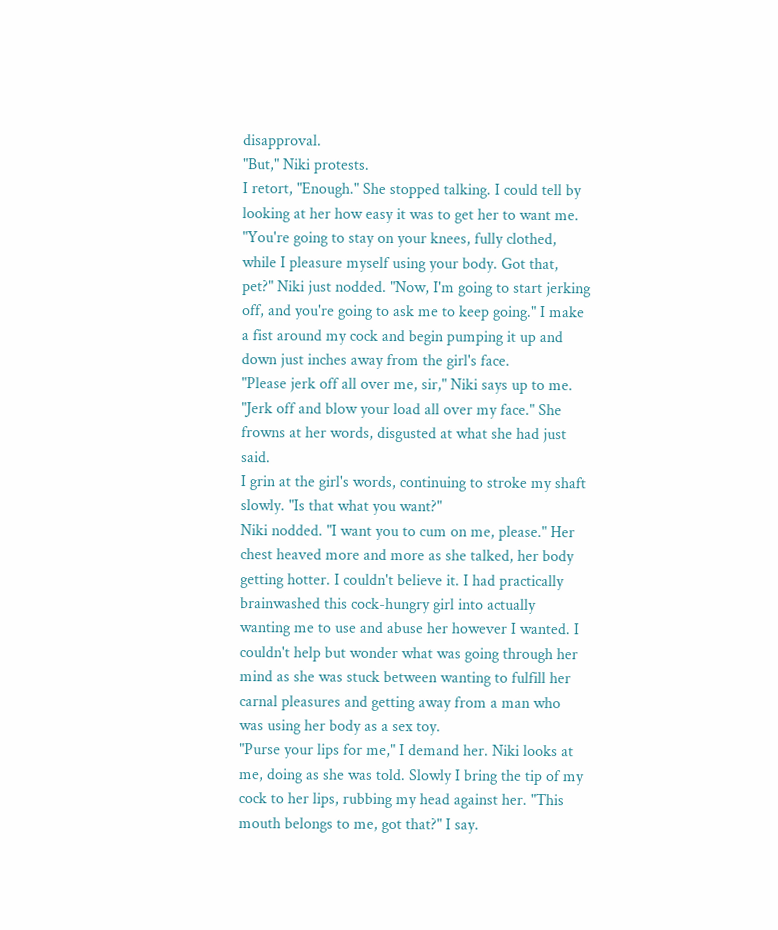disapproval.
"But," Niki protests.
I retort, "Enough." She stopped talking. I could tell by looking at her how easy it was to get her to want me. "You're going to stay on your knees, fully clothed, while I pleasure myself using your body. Got that, pet?" Niki just nodded. "Now, I'm going to start jerking off, and you're going to ask me to keep going." I make a fist around my cock and begin pumping it up and down just inches away from the girl's face.
"Please jerk off all over me, sir," Niki says up to me. "Jerk off and blow your load all over my face." She frowns at her words, disgusted at what she had just said.
I grin at the girl's words, continuing to stroke my shaft slowly. "Is that what you want?"
Niki nodded. "I want you to cum on me, please." Her chest heaved more and more as she talked, her body getting hotter. I couldn't believe it. I had practically brainwashed this cock-hungry girl into actually wanting me to use and abuse her however I wanted. I couldn't help but wonder what was going through her mind as she was stuck between wanting to fulfill her carnal pleasures and getting away from a man who was using her body as a sex toy.
"Purse your lips for me," I demand her. Niki looks at me, doing as she was told. Slowly I bring the tip of my cock to her lips, rubbing my head against her. "This mouth belongs to me, got that?" I say.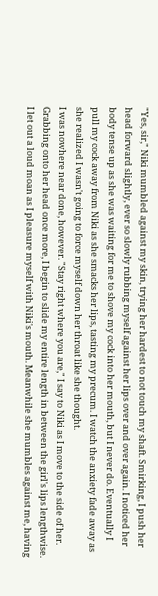"Yes, sir," Niki mumbled against my skin, trying her hardest to not touch my shaft. Smirking, I push her head forward slightly, ever so slowly rubbing myself against her lips over and over again. I noticed her body tense up as she was waiting for me to shove my cock into her mouth, but I never do. Eventually I pull my cock away from Niki as she smacks her lips, tasting my precum. I watch the anxiety fade away as she realized I wasn't going to force myself down her throat like she thought.
I was nowhere near done, however. "Stay right where you are," I say to Niki as I move to the side of her. Grabbing onto her head once more, I begin to slide my entire length in between the girl's lips lengthwise. I let out a loud moan as I pleasure myself with Niki's mouth. Meanwhile she mumbles against me, having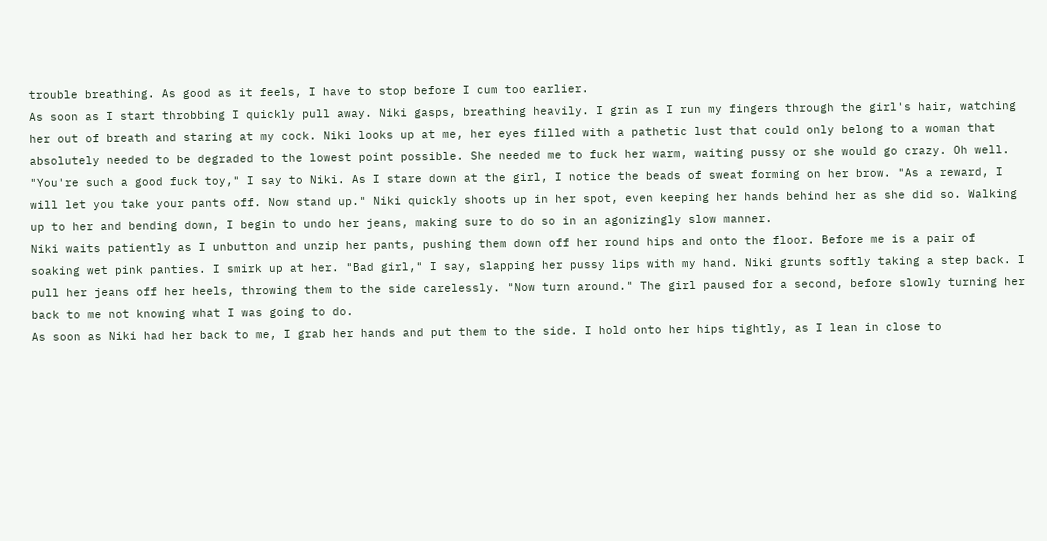trouble breathing. As good as it feels, I have to stop before I cum too earlier.
As soon as I start throbbing I quickly pull away. Niki gasps, breathing heavily. I grin as I run my fingers through the girl's hair, watching her out of breath and staring at my cock. Niki looks up at me, her eyes filled with a pathetic lust that could only belong to a woman that absolutely needed to be degraded to the lowest point possible. She needed me to fuck her warm, waiting pussy or she would go crazy. Oh well.
"You're such a good fuck toy," I say to Niki. As I stare down at the girl, I notice the beads of sweat forming on her brow. "As a reward, I will let you take your pants off. Now stand up." Niki quickly shoots up in her spot, even keeping her hands behind her as she did so. Walking up to her and bending down, I begin to undo her jeans, making sure to do so in an agonizingly slow manner.
Niki waits patiently as I unbutton and unzip her pants, pushing them down off her round hips and onto the floor. Before me is a pair of soaking wet pink panties. I smirk up at her. "Bad girl," I say, slapping her pussy lips with my hand. Niki grunts softly taking a step back. I pull her jeans off her heels, throwing them to the side carelessly. "Now turn around." The girl paused for a second, before slowly turning her back to me not knowing what I was going to do.
As soon as Niki had her back to me, I grab her hands and put them to the side. I hold onto her hips tightly, as I lean in close to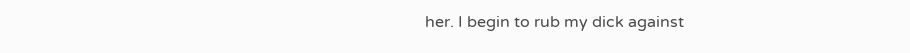her. I begin to rub my dick against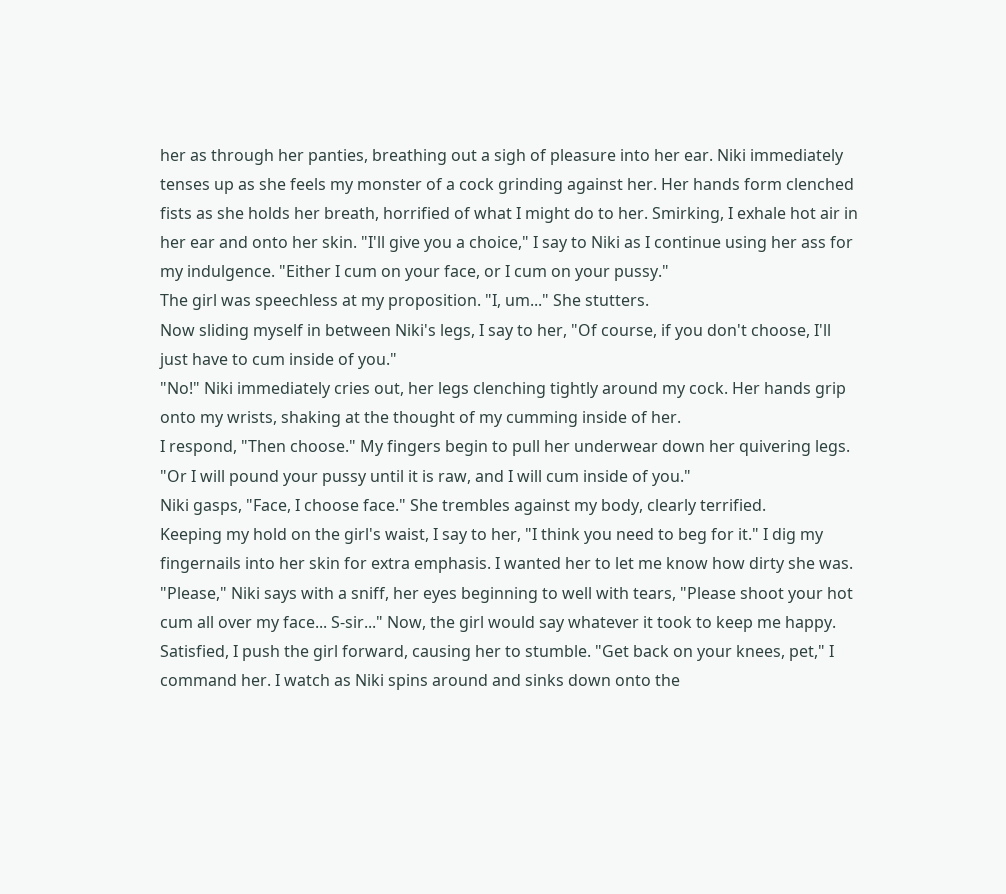her as through her panties, breathing out a sigh of pleasure into her ear. Niki immediately tenses up as she feels my monster of a cock grinding against her. Her hands form clenched fists as she holds her breath, horrified of what I might do to her. Smirking, I exhale hot air in her ear and onto her skin. "I'll give you a choice," I say to Niki as I continue using her ass for my indulgence. "Either I cum on your face, or I cum on your pussy."
The girl was speechless at my proposition. "I, um..." She stutters.
Now sliding myself in between Niki's legs, I say to her, "Of course, if you don't choose, I'll just have to cum inside of you."
"No!" Niki immediately cries out, her legs clenching tightly around my cock. Her hands grip onto my wrists, shaking at the thought of my cumming inside of her.
I respond, "Then choose." My fingers begin to pull her underwear down her quivering legs. "Or I will pound your pussy until it is raw, and I will cum inside of you."
Niki gasps, "Face, I choose face." She trembles against my body, clearly terrified.
Keeping my hold on the girl's waist, I say to her, "I think you need to beg for it." I dig my fingernails into her skin for extra emphasis. I wanted her to let me know how dirty she was.
"Please," Niki says with a sniff, her eyes beginning to well with tears, "Please shoot your hot cum all over my face... S-sir..." Now, the girl would say whatever it took to keep me happy.
Satisfied, I push the girl forward, causing her to stumble. "Get back on your knees, pet," I command her. I watch as Niki spins around and sinks down onto the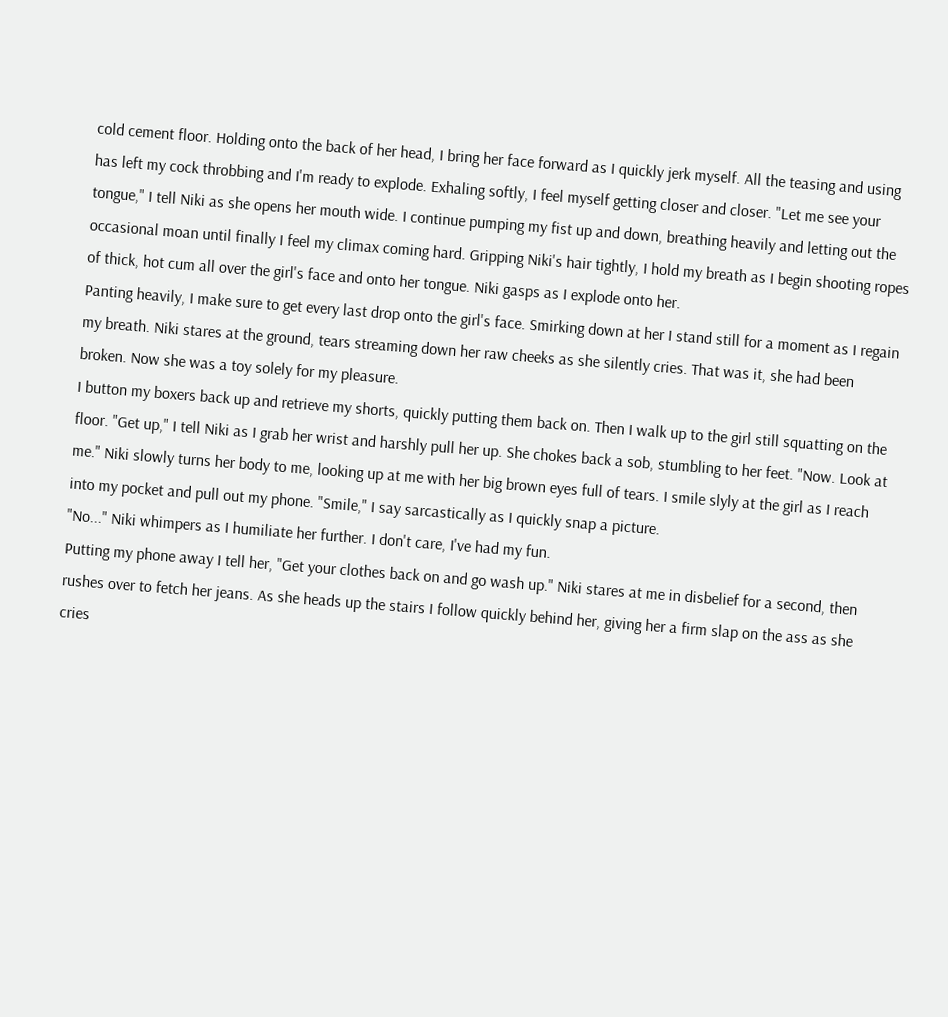cold cement floor. Holding onto the back of her head, I bring her face forward as I quickly jerk myself. All the teasing and using has left my cock throbbing and I'm ready to explode. Exhaling softly, I feel myself getting closer and closer. "Let me see your tongue," I tell Niki as she opens her mouth wide. I continue pumping my fist up and down, breathing heavily and letting out the occasional moan until finally I feel my climax coming hard. Gripping Niki's hair tightly, I hold my breath as I begin shooting ropes of thick, hot cum all over the girl's face and onto her tongue. Niki gasps as I explode onto her.
Panting heavily, I make sure to get every last drop onto the girl's face. Smirking down at her I stand still for a moment as I regain my breath. Niki stares at the ground, tears streaming down her raw cheeks as she silently cries. That was it, she had been broken. Now she was a toy solely for my pleasure.
I button my boxers back up and retrieve my shorts, quickly putting them back on. Then I walk up to the girl still squatting on the floor. "Get up," I tell Niki as I grab her wrist and harshly pull her up. She chokes back a sob, stumbling to her feet. "Now. Look at me." Niki slowly turns her body to me, looking up at me with her big brown eyes full of tears. I smile slyly at the girl as I reach into my pocket and pull out my phone. "Smile," I say sarcastically as I quickly snap a picture.
"No..." Niki whimpers as I humiliate her further. I don't care, I've had my fun.
Putting my phone away I tell her, "Get your clothes back on and go wash up." Niki stares at me in disbelief for a second, then rushes over to fetch her jeans. As she heads up the stairs I follow quickly behind her, giving her a firm slap on the ass as she cries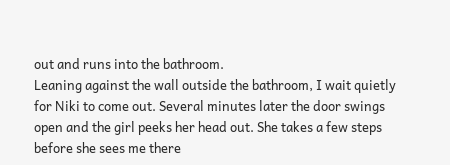out and runs into the bathroom.
Leaning against the wall outside the bathroom, I wait quietly for Niki to come out. Several minutes later the door swings open and the girl peeks her head out. She takes a few steps before she sees me there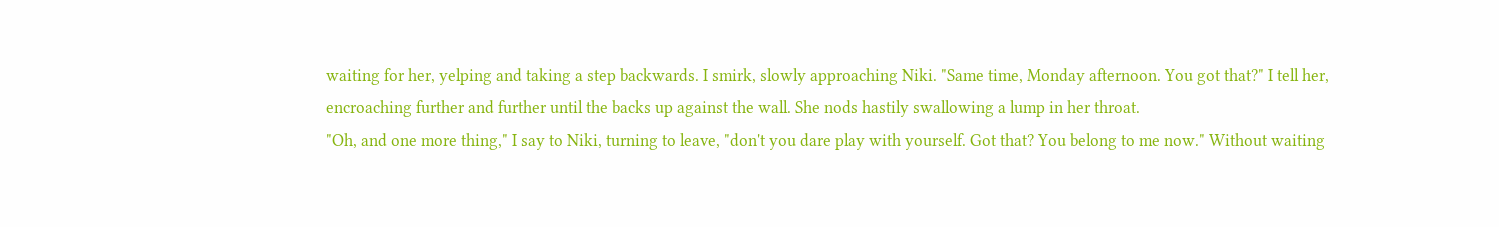waiting for her, yelping and taking a step backwards. I smirk, slowly approaching Niki. "Same time, Monday afternoon. You got that?" I tell her, encroaching further and further until the backs up against the wall. She nods hastily swallowing a lump in her throat.
"Oh, and one more thing," I say to Niki, turning to leave, "don't you dare play with yourself. Got that? You belong to me now." Without waiting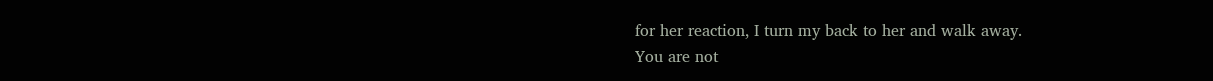for her reaction, I turn my back to her and walk away.
You are not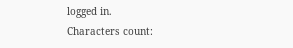logged in.
Characters count: